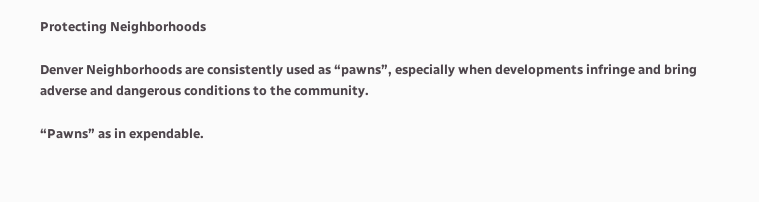Protecting Neighborhoods

Denver Neighborhoods are consistently used as “pawns”, especially when developments infringe and bring adverse and dangerous conditions to the community.

“Pawns” as in expendable.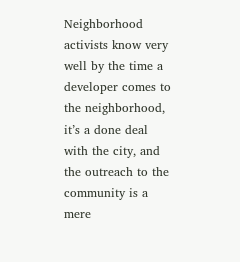Neighborhood activists know very well by the time a developer comes to the neighborhood, it’s a done deal with the city, and the outreach to the community is a mere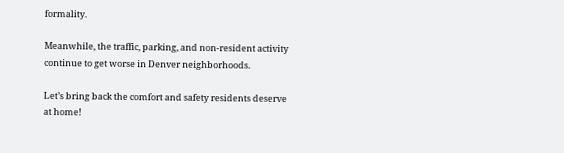formality.

Meanwhile, the traffic, parking, and non-resident activity continue to get worse in Denver neighborhoods.

Let’s bring back the comfort and safety residents deserve at home!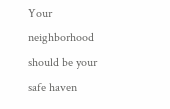Your neighborhood should be your safe haven